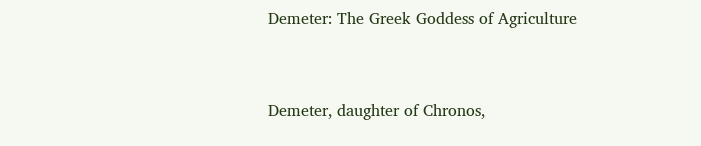Demeter: The Greek Goddess of Agriculture


Demeter, daughter of Chronos,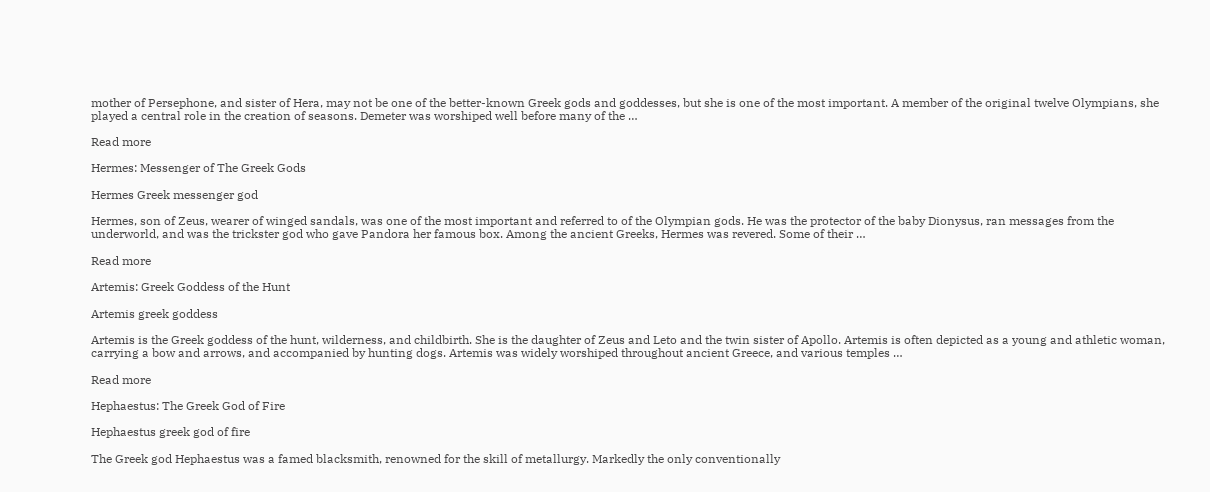mother of Persephone, and sister of Hera, may not be one of the better-known Greek gods and goddesses, but she is one of the most important. A member of the original twelve Olympians, she played a central role in the creation of seasons. Demeter was worshiped well before many of the …

Read more

Hermes: Messenger of The Greek Gods

Hermes Greek messenger god

Hermes, son of Zeus, wearer of winged sandals, was one of the most important and referred to of the Olympian gods. He was the protector of the baby Dionysus, ran messages from the underworld, and was the trickster god who gave Pandora her famous box. Among the ancient Greeks, Hermes was revered. Some of their …

Read more

Artemis: Greek Goddess of the Hunt

Artemis greek goddess

Artemis is the Greek goddess of the hunt, wilderness, and childbirth. She is the daughter of Zeus and Leto and the twin sister of Apollo. Artemis is often depicted as a young and athletic woman, carrying a bow and arrows, and accompanied by hunting dogs. Artemis was widely worshiped throughout ancient Greece, and various temples …

Read more

Hephaestus: The Greek God of Fire

Hephaestus greek god of fire

The Greek god Hephaestus was a famed blacksmith, renowned for the skill of metallurgy. Markedly the only conventionally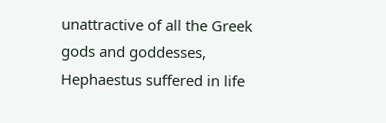unattractive of all the Greek gods and goddesses, Hephaestus suffered in life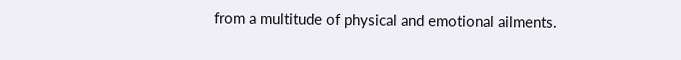from a multitude of physical and emotional ailments.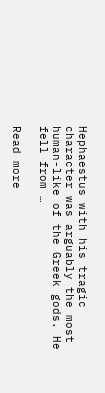Hephaestus with his tragic character was arguably the most human-like of the Greek gods. He fell from …

Read more